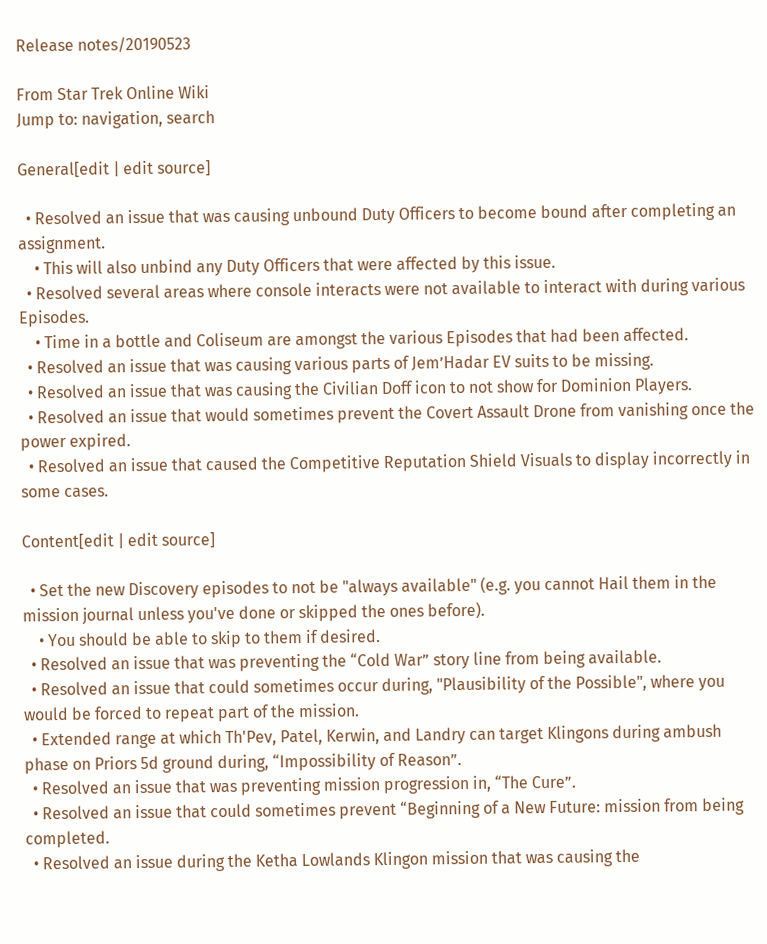Release notes/20190523

From Star Trek Online Wiki
Jump to: navigation, search

General[edit | edit source]

  • Resolved an issue that was causing unbound Duty Officers to become bound after completing an assignment.
    • This will also unbind any Duty Officers that were affected by this issue.
  • Resolved several areas where console interacts were not available to interact with during various Episodes.
    • Time in a bottle and Coliseum are amongst the various Episodes that had been affected.
  • Resolved an issue that was causing various parts of Jem’Hadar EV suits to be missing.
  • Resolved an issue that was causing the Civilian Doff icon to not show for Dominion Players.
  • Resolved an issue that would sometimes prevent the Covert Assault Drone from vanishing once the power expired.
  • Resolved an issue that caused the Competitive Reputation Shield Visuals to display incorrectly in some cases.

Content[edit | edit source]

  • Set the new Discovery episodes to not be "always available" (e.g. you cannot Hail them in the mission journal unless you've done or skipped the ones before).
    • You should be able to skip to them if desired.
  • Resolved an issue that was preventing the “Cold War” story line from being available.
  • Resolved an issue that could sometimes occur during, "Plausibility of the Possible", where you would be forced to repeat part of the mission.
  • Extended range at which Th'Pev, Patel, Kerwin, and Landry can target Klingons during ambush phase on Priors 5d ground during, “Impossibility of Reason”.
  • Resolved an issue that was preventing mission progression in, “The Cure”.
  • Resolved an issue that could sometimes prevent “Beginning of a New Future: mission from being completed.
  • Resolved an issue during the Ketha Lowlands Klingon mission that was causing the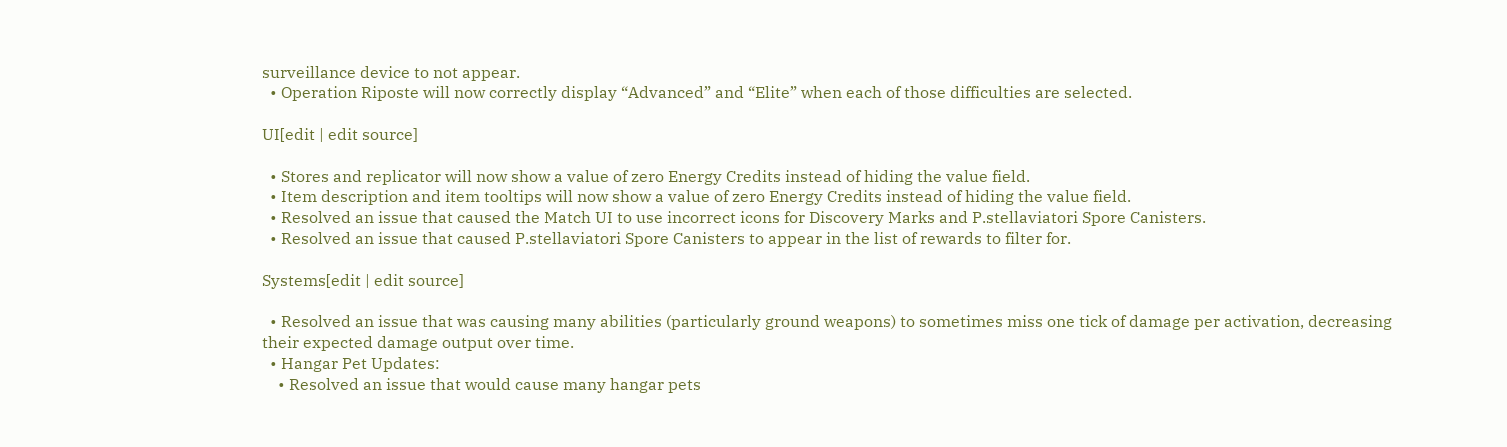surveillance device to not appear.
  • Operation Riposte will now correctly display “Advanced” and “Elite” when each of those difficulties are selected.

UI[edit | edit source]

  • Stores and replicator will now show a value of zero Energy Credits instead of hiding the value field.
  • Item description and item tooltips will now show a value of zero Energy Credits instead of hiding the value field.
  • Resolved an issue that caused the Match UI to use incorrect icons for Discovery Marks and P.stellaviatori Spore Canisters.
  • Resolved an issue that caused P.stellaviatori Spore Canisters to appear in the list of rewards to filter for.

Systems[edit | edit source]

  • Resolved an issue that was causing many abilities (particularly ground weapons) to sometimes miss one tick of damage per activation, decreasing their expected damage output over time.
  • Hangar Pet Updates:
    • Resolved an issue that would cause many hangar pets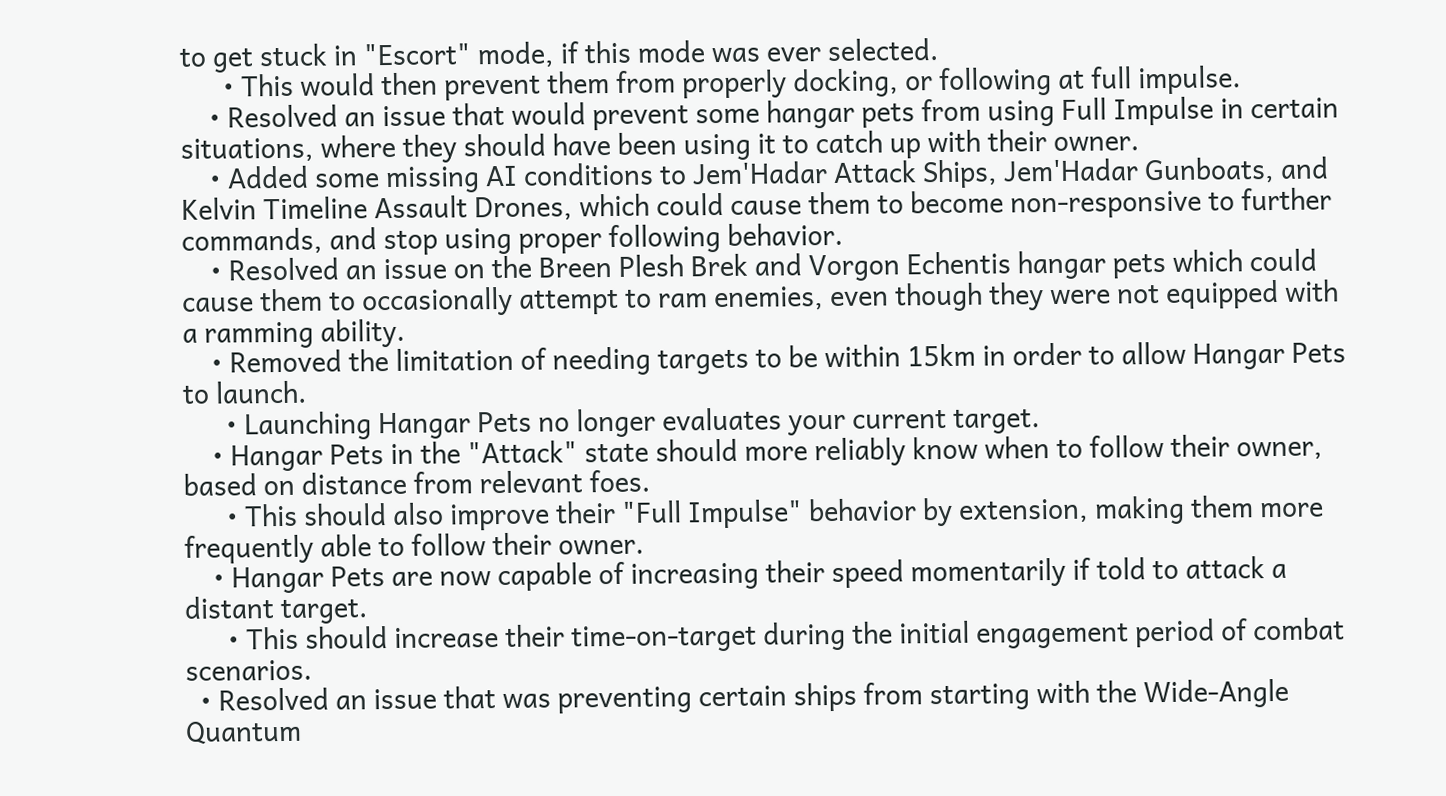to get stuck in "Escort" mode, if this mode was ever selected.
      • This would then prevent them from properly docking, or following at full impulse.
    • Resolved an issue that would prevent some hangar pets from using Full Impulse in certain situations, where they should have been using it to catch up with their owner.
    • Added some missing AI conditions to Jem'Hadar Attack Ships, Jem'Hadar Gunboats, and Kelvin Timeline Assault Drones, which could cause them to become non-responsive to further commands, and stop using proper following behavior.
    • Resolved an issue on the Breen Plesh Brek and Vorgon Echentis hangar pets which could cause them to occasionally attempt to ram enemies, even though they were not equipped with a ramming ability.
    • Removed the limitation of needing targets to be within 15km in order to allow Hangar Pets to launch.
      • Launching Hangar Pets no longer evaluates your current target.
    • Hangar Pets in the "Attack" state should more reliably know when to follow their owner, based on distance from relevant foes.
      • This should also improve their "Full Impulse" behavior by extension, making them more frequently able to follow their owner.
    • Hangar Pets are now capable of increasing their speed momentarily if told to attack a distant target.
      • This should increase their time-on-target during the initial engagement period of combat scenarios.
  • Resolved an issue that was preventing certain ships from starting with the Wide-Angle Quantum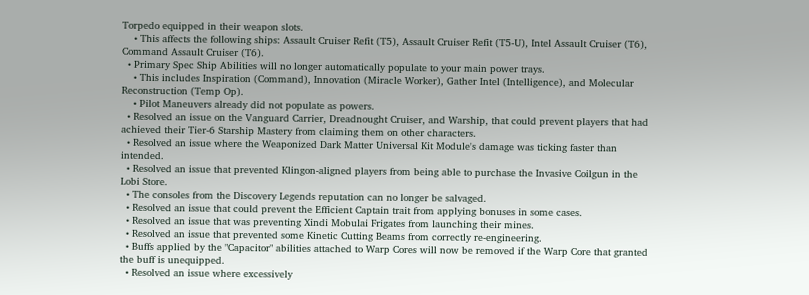Torpedo equipped in their weapon slots.
    • This affects the following ships: Assault Cruiser Refit (T5), Assault Cruiser Refit (T5-U), Intel Assault Cruiser (T6), Command Assault Cruiser (T6).
  • Primary Spec Ship Abilities will no longer automatically populate to your main power trays.
    • This includes Inspiration (Command), Innovation (Miracle Worker), Gather Intel (Intelligence), and Molecular Reconstruction (Temp Op).
    • Pilot Maneuvers already did not populate as powers.
  • Resolved an issue on the Vanguard Carrier, Dreadnought Cruiser, and Warship, that could prevent players that had achieved their Tier-6 Starship Mastery from claiming them on other characters.
  • Resolved an issue where the Weaponized Dark Matter Universal Kit Module's damage was ticking faster than intended.
  • Resolved an issue that prevented Klingon-aligned players from being able to purchase the Invasive Coilgun in the Lobi Store.
  • The consoles from the Discovery Legends reputation can no longer be salvaged.
  • Resolved an issue that could prevent the Efficient Captain trait from applying bonuses in some cases.
  • Resolved an issue that was preventing Xindi Mobulai Frigates from launching their mines.
  • Resolved an issue that prevented some Kinetic Cutting Beams from correctly re-engineering.
  • Buffs applied by the "Capacitor" abilities attached to Warp Cores will now be removed if the Warp Core that granted the buff is unequipped.
  • Resolved an issue where excessively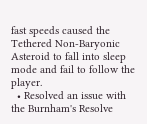fast speeds caused the Tethered Non-Baryonic Asteroid to fall into sleep mode and fail to follow the player.
  • Resolved an issue with the Burnham's Resolve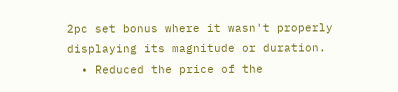2pc set bonus where it wasn't properly displaying its magnitude or duration.
  • Reduced the price of the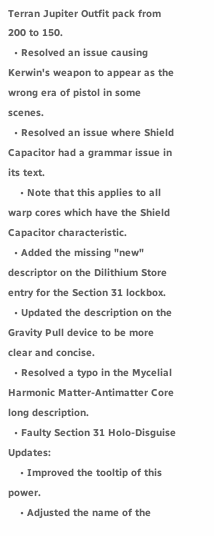Terran Jupiter Outfit pack from 200 to 150.
  • Resolved an issue causing Kerwin's weapon to appear as the wrong era of pistol in some scenes.
  • Resolved an issue where Shield Capacitor had a grammar issue in its text.
    • Note that this applies to all warp cores which have the Shield Capacitor characteristic.
  • Added the missing "new" descriptor on the Dilithium Store entry for the Section 31 lockbox.
  • Updated the description on the Gravity Pull device to be more clear and concise.
  • Resolved a typo in the Mycelial Harmonic Matter-Antimatter Core long description.
  • Faulty Section 31 Holo-Disguise Updates:
    • Improved the tooltip of this power.
    • Adjusted the name of the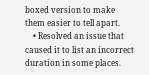boxed version to make them easier to tell apart.
    • Resolved an issue that caused it to list an incorrect duration in some places.